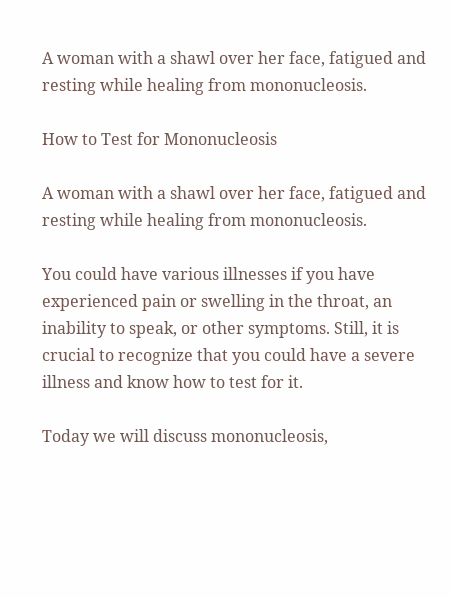A woman with a shawl over her face, fatigued and resting while healing from mononucleosis.

How to Test for Mononucleosis

A woman with a shawl over her face, fatigued and resting while healing from mononucleosis.

You could have various illnesses if you have experienced pain or swelling in the throat, an inability to speak, or other symptoms. Still, it is crucial to recognize that you could have a severe illness and know how to test for it.

Today we will discuss mononucleosis,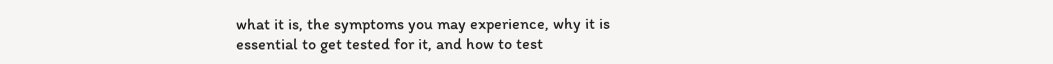what it is, the symptoms you may experience, why it is essential to get tested for it, and how to test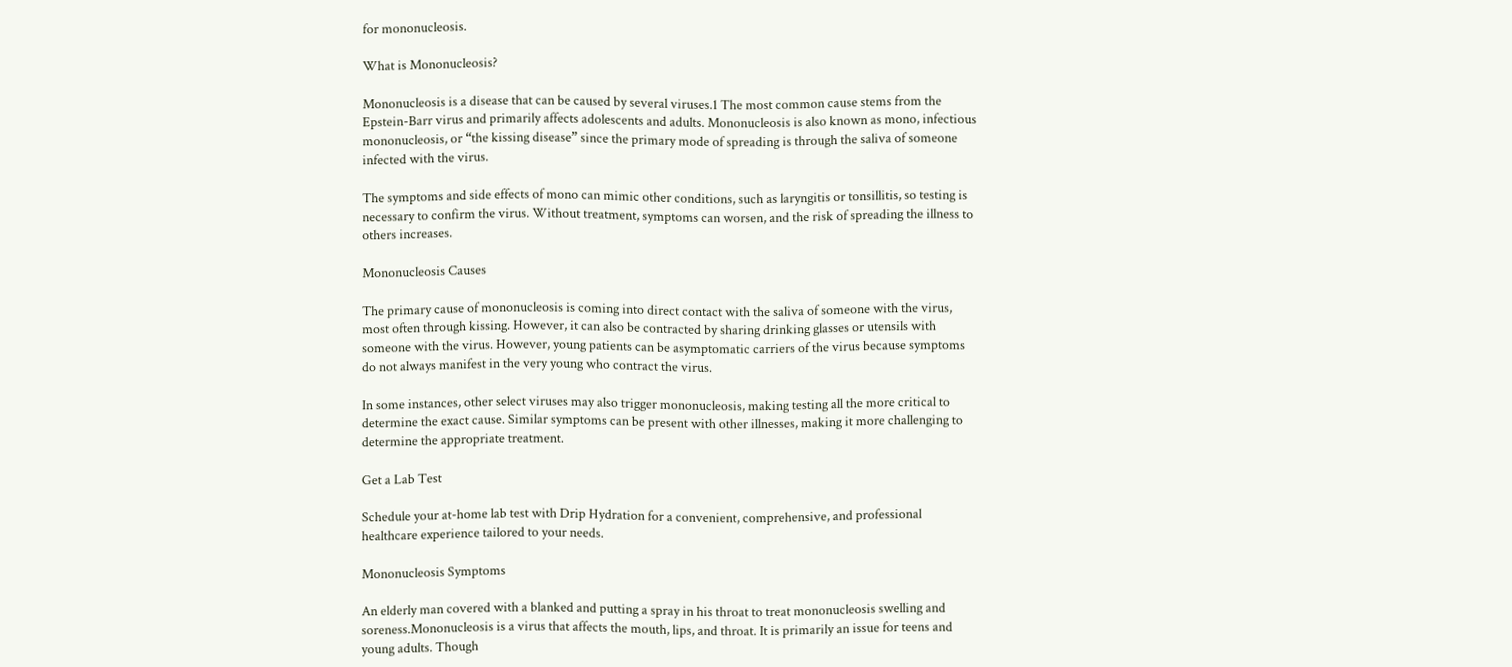for mononucleosis.

What is Mononucleosis?

Mononucleosis is a disease that can be caused by several viruses.1 The most common cause stems from the Epstein-Barr virus and primarily affects adolescents and adults. Mononucleosis is also known as mono, infectious mononucleosis, or “the kissing disease” since the primary mode of spreading is through the saliva of someone infected with the virus.

The symptoms and side effects of mono can mimic other conditions, such as laryngitis or tonsillitis, so testing is necessary to confirm the virus. Without treatment, symptoms can worsen, and the risk of spreading the illness to others increases.

Mononucleosis Causes

The primary cause of mononucleosis is coming into direct contact with the saliva of someone with the virus, most often through kissing. However, it can also be contracted by sharing drinking glasses or utensils with someone with the virus. However, young patients can be asymptomatic carriers of the virus because symptoms do not always manifest in the very young who contract the virus.

In some instances, other select viruses may also trigger mononucleosis, making testing all the more critical to determine the exact cause. Similar symptoms can be present with other illnesses, making it more challenging to determine the appropriate treatment.

Get a Lab Test

Schedule your at-home lab test with Drip Hydration for a convenient, comprehensive, and professional healthcare experience tailored to your needs.

Mononucleosis Symptoms

An elderly man covered with a blanked and putting a spray in his throat to treat mononucleosis swelling and soreness.Mononucleosis is a virus that affects the mouth, lips, and throat. It is primarily an issue for teens and young adults. Though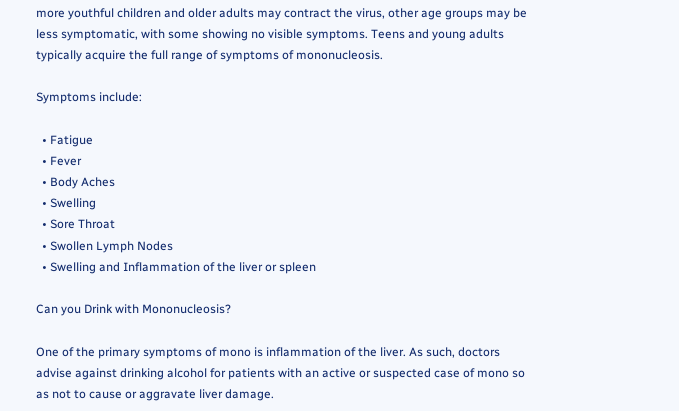more youthful children and older adults may contract the virus, other age groups may be less symptomatic, with some showing no visible symptoms. Teens and young adults typically acquire the full range of symptoms of mononucleosis.

Symptoms include:

  • Fatigue
  • Fever
  • Body Aches
  • Swelling
  • Sore Throat
  • Swollen Lymph Nodes
  • Swelling and Inflammation of the liver or spleen

Can you Drink with Mononucleosis?

One of the primary symptoms of mono is inflammation of the liver. As such, doctors advise against drinking alcohol for patients with an active or suspected case of mono so as not to cause or aggravate liver damage.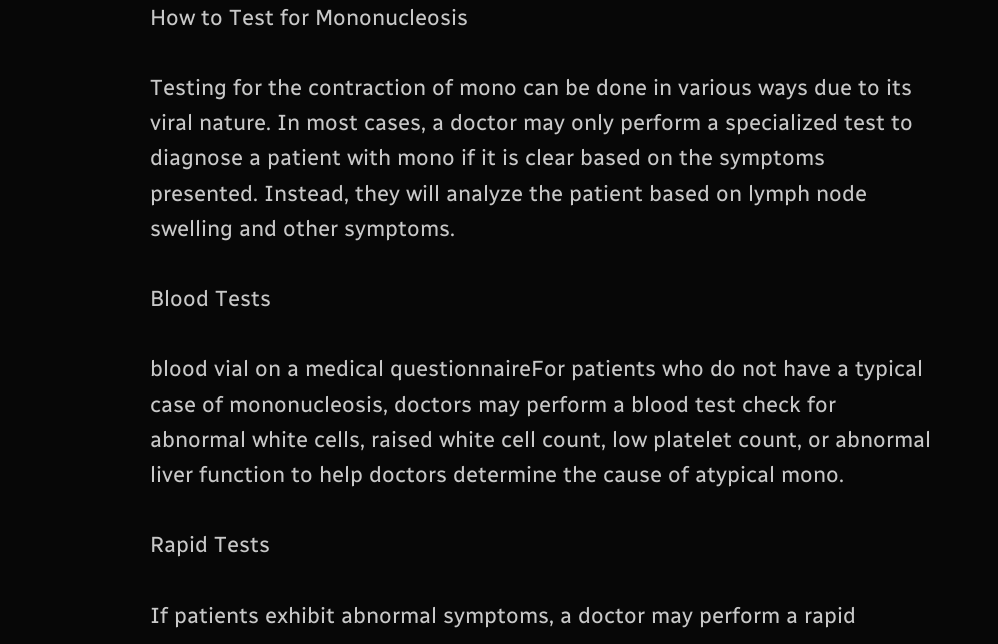How to Test for Mononucleosis

Testing for the contraction of mono can be done in various ways due to its viral nature. In most cases, a doctor may only perform a specialized test to diagnose a patient with mono if it is clear based on the symptoms presented. Instead, they will analyze the patient based on lymph node swelling and other symptoms.

Blood Tests

blood vial on a medical questionnaireFor patients who do not have a typical case of mononucleosis, doctors may perform a blood test check for abnormal white cells, raised white cell count, low platelet count, or abnormal liver function to help doctors determine the cause of atypical mono.

Rapid Tests

If patients exhibit abnormal symptoms, a doctor may perform a rapid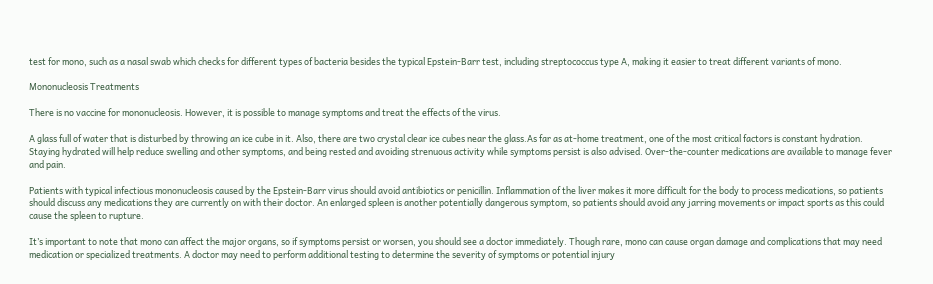test for mono, such as a nasal swab which checks for different types of bacteria besides the typical Epstein-Barr test, including streptococcus type A, making it easier to treat different variants of mono.

Mononucleosis Treatments

There is no vaccine for mononucleosis. However, it is possible to manage symptoms and treat the effects of the virus.

A glass full of water that is disturbed by throwing an ice cube in it. Also, there are two crystal clear ice cubes near the glass.As far as at-home treatment, one of the most critical factors is constant hydration. Staying hydrated will help reduce swelling and other symptoms, and being rested and avoiding strenuous activity while symptoms persist is also advised. Over-the-counter medications are available to manage fever and pain.

Patients with typical infectious mononucleosis caused by the Epstein-Barr virus should avoid antibiotics or penicillin. Inflammation of the liver makes it more difficult for the body to process medications, so patients should discuss any medications they are currently on with their doctor. An enlarged spleen is another potentially dangerous symptom, so patients should avoid any jarring movements or impact sports as this could cause the spleen to rupture.

It’s important to note that mono can affect the major organs, so if symptoms persist or worsen, you should see a doctor immediately. Though rare, mono can cause organ damage and complications that may need medication or specialized treatments. A doctor may need to perform additional testing to determine the severity of symptoms or potential injury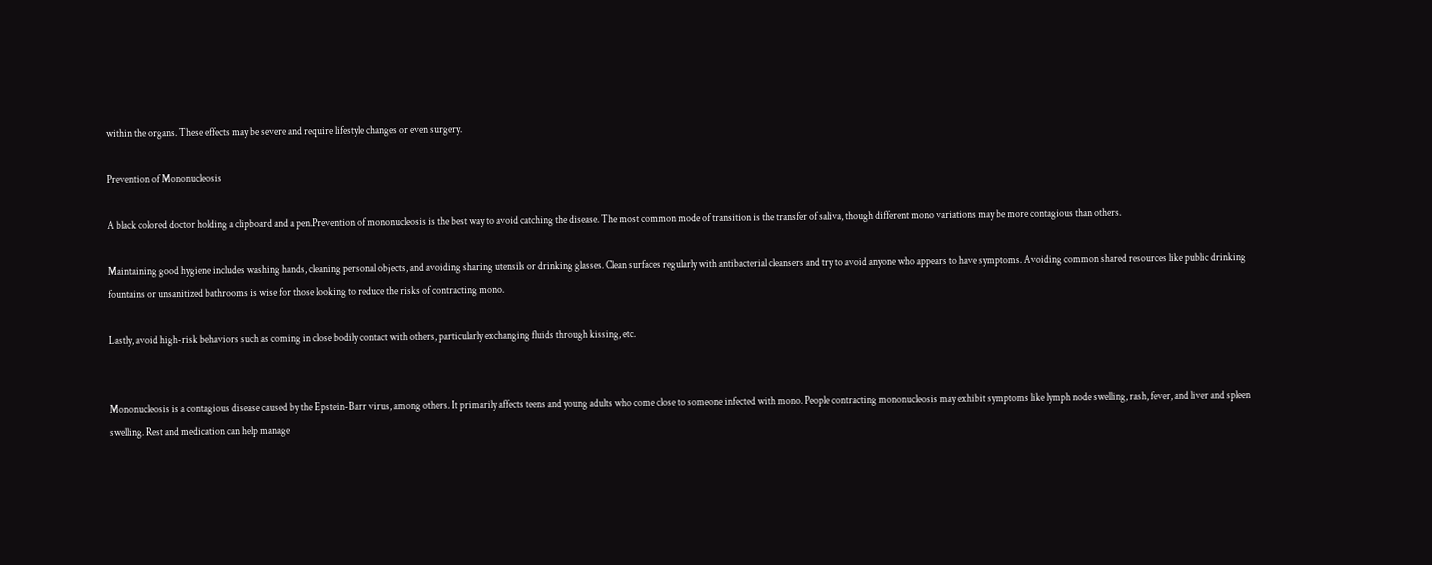within the organs. These effects may be severe and require lifestyle changes or even surgery.

Prevention of Mononucleosis

A black colored doctor holding a clipboard and a pen.Prevention of mononucleosis is the best way to avoid catching the disease. The most common mode of transition is the transfer of saliva, though different mono variations may be more contagious than others.

Maintaining good hygiene includes washing hands, cleaning personal objects, and avoiding sharing utensils or drinking glasses. Clean surfaces regularly with antibacterial cleansers and try to avoid anyone who appears to have symptoms. Avoiding common shared resources like public drinking fountains or unsanitized bathrooms is wise for those looking to reduce the risks of contracting mono.

Lastly, avoid high-risk behaviors such as coming in close bodily contact with others, particularly exchanging fluids through kissing, etc.


Mononucleosis is a contagious disease caused by the Epstein-Barr virus, among others. It primarily affects teens and young adults who come close to someone infected with mono. People contracting mononucleosis may exhibit symptoms like lymph node swelling, rash, fever, and liver and spleen swelling. Rest and medication can help manage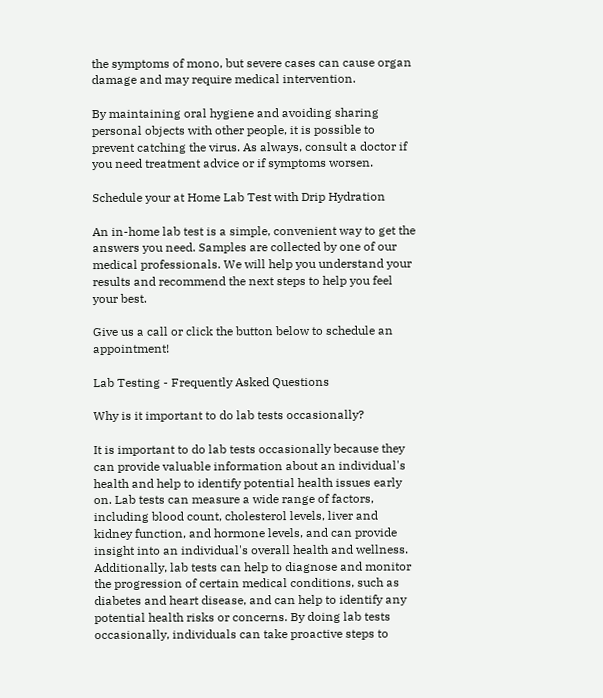the symptoms of mono, but severe cases can cause organ damage and may require medical intervention.

By maintaining oral hygiene and avoiding sharing personal objects with other people, it is possible to prevent catching the virus. As always, consult a doctor if you need treatment advice or if symptoms worsen.

Schedule your at Home Lab Test with Drip Hydration

An in-home lab test is a simple, convenient way to get the answers you need. Samples are collected by one of our medical professionals. We will help you understand your results and recommend the next steps to help you feel your best.

Give us a call or click the button below to schedule an appointment!

Lab Testing - Frequently Asked Questions

Why is it important to do lab tests occasionally?

It is important to do lab tests occasionally because they can provide valuable information about an individual's health and help to identify potential health issues early on. Lab tests can measure a wide range of factors, including blood count, cholesterol levels, liver and kidney function, and hormone levels, and can provide insight into an individual's overall health and wellness. Additionally, lab tests can help to diagnose and monitor the progression of certain medical conditions, such as diabetes and heart disease, and can help to identify any potential health risks or concerns. By doing lab tests occasionally, individuals can take proactive steps to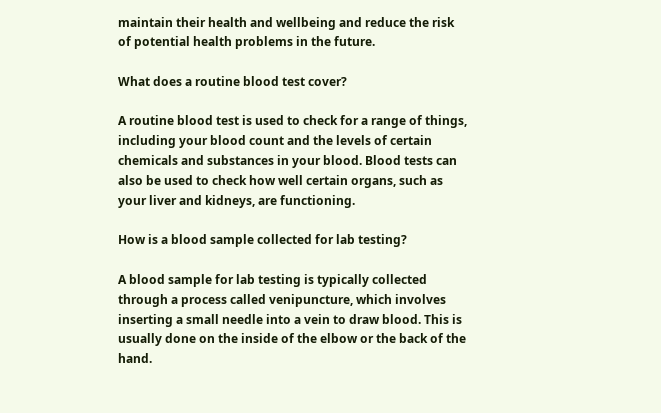maintain their health and wellbeing and reduce the risk of potential health problems in the future.

What does a routine blood test cover?

A routine blood test is used to check for a range of things, including your blood count and the levels of certain chemicals and substances in your blood. Blood tests can also be used to check how well certain organs, such as your liver and kidneys, are functioning.

How is a blood sample collected for lab testing?

A blood sample for lab testing is typically collected through a process called venipuncture, which involves inserting a small needle into a vein to draw blood. This is usually done on the inside of the elbow or the back of the hand.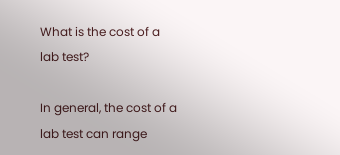What is the cost of a lab test?

In general, the cost of a lab test can range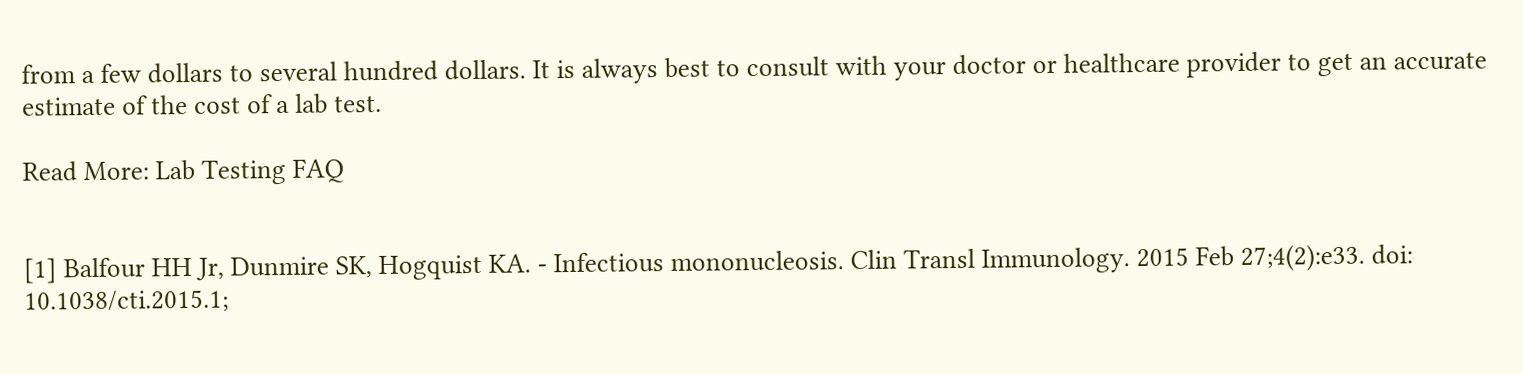from a few dollars to several hundred dollars. It is always best to consult with your doctor or healthcare provider to get an accurate estimate of the cost of a lab test.

Read More: Lab Testing FAQ


[1] Balfour HH Jr, Dunmire SK, Hogquist KA. - Infectious mononucleosis. Clin Transl Immunology. 2015 Feb 27;4(2):e33. doi: 10.1038/cti.2015.1;